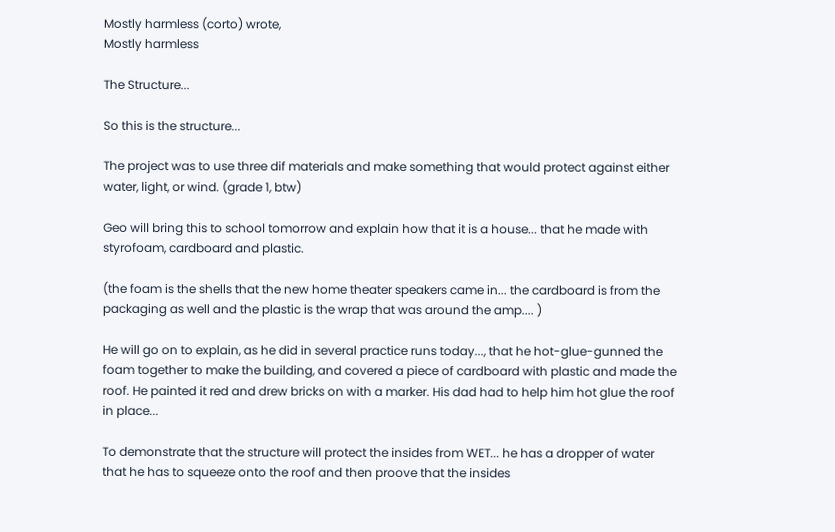Mostly harmless (corto) wrote,
Mostly harmless

The Structure...

So this is the structure...

The project was to use three dif materials and make something that would protect against either water, light, or wind. (grade 1, btw)

Geo will bring this to school tomorrow and explain how that it is a house... that he made with styrofoam, cardboard and plastic.

(the foam is the shells that the new home theater speakers came in... the cardboard is from the packaging as well and the plastic is the wrap that was around the amp.... )

He will go on to explain, as he did in several practice runs today..., that he hot-glue-gunned the foam together to make the building, and covered a piece of cardboard with plastic and made the roof. He painted it red and drew bricks on with a marker. His dad had to help him hot glue the roof in place...

To demonstrate that the structure will protect the insides from WET... he has a dropper of water that he has to squeeze onto the roof and then proove that the insides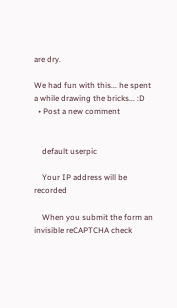are dry.

We had fun with this... he spent a while drawing the bricks... :D
  • Post a new comment


    default userpic

    Your IP address will be recorded

    When you submit the form an invisible reCAPTCHA check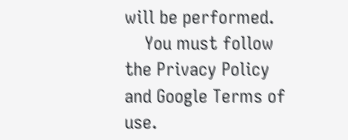will be performed.
    You must follow the Privacy Policy and Google Terms of use.